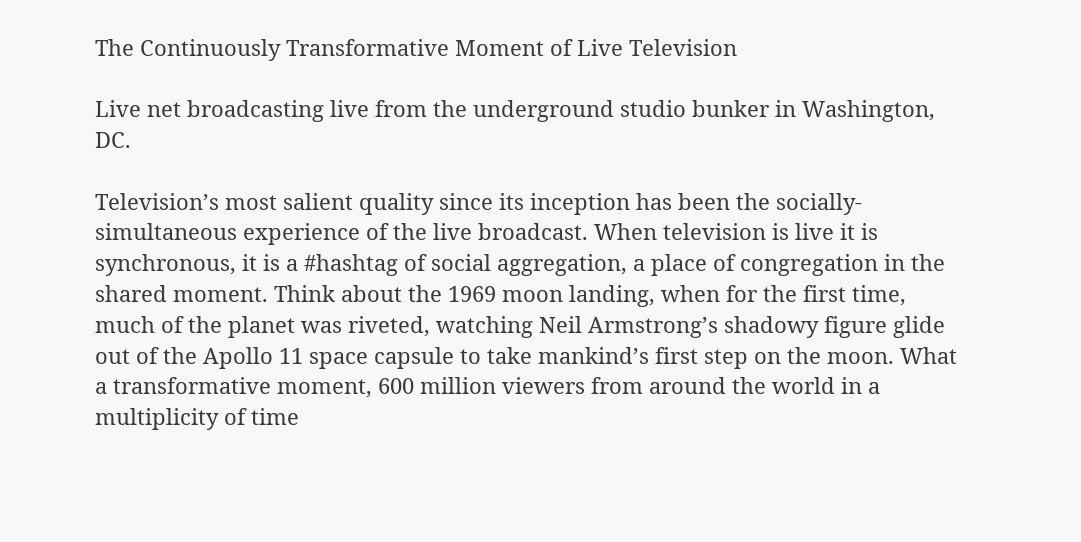The Continuously Transformative Moment of Live Television

Live net broadcasting live from the underground studio bunker in Washington, DC.

Television’s most salient quality since its inception has been the socially-simultaneous experience of the live broadcast. When television is live it is synchronous, it is a #hashtag of social aggregation, a place of congregation in the shared moment. Think about the 1969 moon landing, when for the first time, much of the planet was riveted, watching Neil Armstrong’s shadowy figure glide out of the Apollo 11 space capsule to take mankind’s first step on the moon. What a transformative moment, 600 million viewers from around the world in a multiplicity of time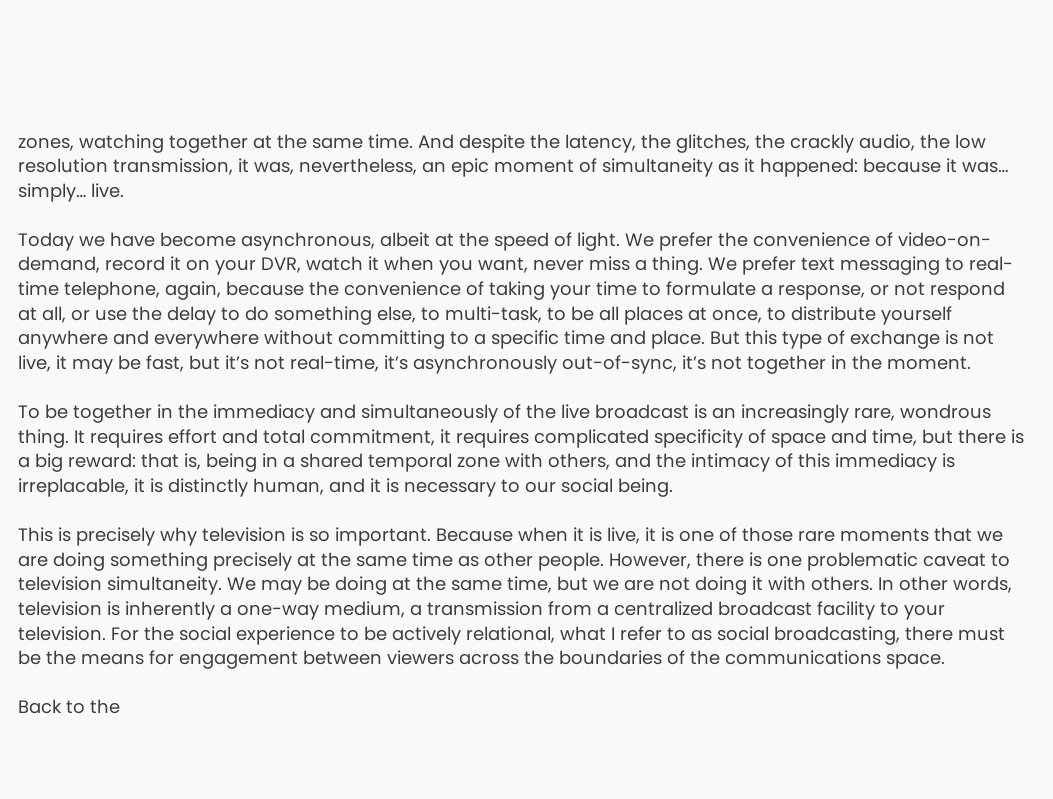zones, watching together at the same time. And despite the latency, the glitches, the crackly audio, the low resolution transmission, it was, nevertheless, an epic moment of simultaneity as it happened: because it was… simply… live.

Today we have become asynchronous, albeit at the speed of light. We prefer the convenience of video-on-demand, record it on your DVR, watch it when you want, never miss a thing. We prefer text messaging to real-time telephone, again, because the convenience of taking your time to formulate a response, or not respond at all, or use the delay to do something else, to multi-task, to be all places at once, to distribute yourself anywhere and everywhere without committing to a specific time and place. But this type of exchange is not live, it may be fast, but it’s not real-time, it’s asynchronously out-of-sync, it’s not together in the moment.

To be together in the immediacy and simultaneously of the live broadcast is an increasingly rare, wondrous thing. It requires effort and total commitment, it requires complicated specificity of space and time, but there is a big reward: that is, being in a shared temporal zone with others, and the intimacy of this immediacy is irreplacable, it is distinctly human, and it is necessary to our social being.

This is precisely why television is so important. Because when it is live, it is one of those rare moments that we are doing something precisely at the same time as other people. However, there is one problematic caveat to television simultaneity. We may be doing at the same time, but we are not doing it with others. In other words, television is inherently a one-way medium, a transmission from a centralized broadcast facility to your television. For the social experience to be actively relational, what I refer to as social broadcasting, there must be the means for engagement between viewers across the boundaries of the communications space.

Back to the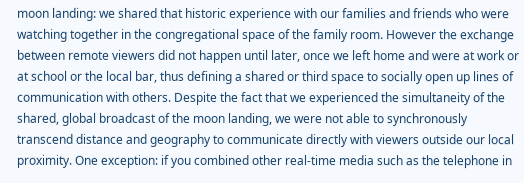moon landing: we shared that historic experience with our families and friends who were watching together in the congregational space of the family room. However the exchange between remote viewers did not happen until later, once we left home and were at work or at school or the local bar, thus defining a shared or third space to socially open up lines of communication with others. Despite the fact that we experienced the simultaneity of the shared, global broadcast of the moon landing, we were not able to synchronously transcend distance and geography to communicate directly with viewers outside our local proximity. One exception: if you combined other real-time media such as the telephone in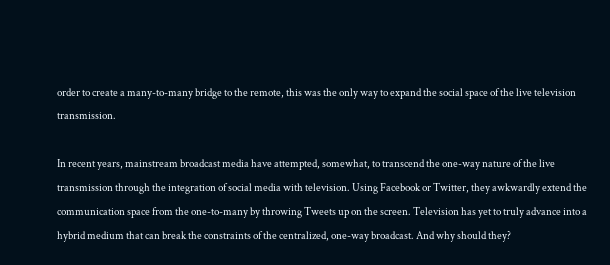order to create a many-to-many bridge to the remote, this was the only way to expand the social space of the live television transmission.

In recent years, mainstream broadcast media have attempted, somewhat, to transcend the one-way nature of the live transmission through the integration of social media with television. Using Facebook or Twitter, they awkwardly extend the communication space from the one-to-many by throwing Tweets up on the screen. Television has yet to truly advance into a hybrid medium that can break the constraints of the centralized, one-way broadcast. And why should they?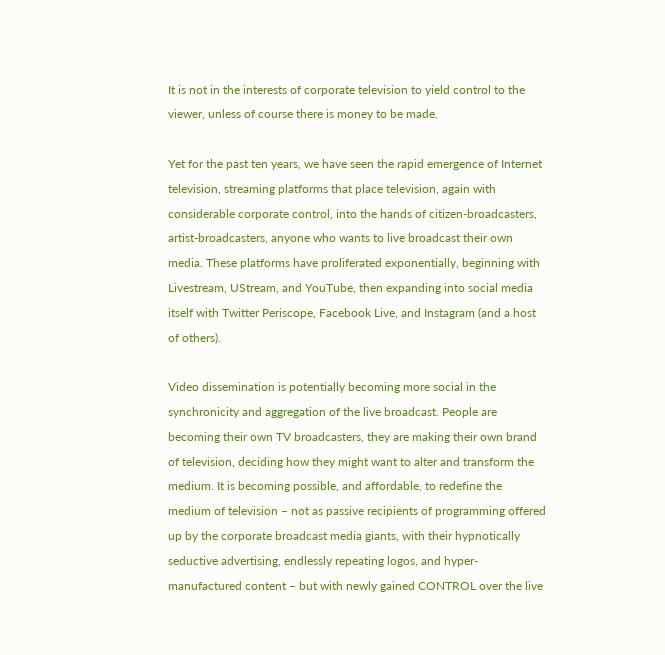It is not in the interests of corporate television to yield control to the viewer, unless of course there is money to be made.

Yet for the past ten years, we have seen the rapid emergence of Internet television, streaming platforms that place television, again with considerable corporate control, into the hands of citizen-broadcasters, artist-broadcasters, anyone who wants to live broadcast their own media. These platforms have proliferated exponentially, beginning with Livestream, UStream, and YouTube, then expanding into social media itself with Twitter Periscope, Facebook Live, and Instagram (and a host of others).

Video dissemination is potentially becoming more social in the synchronicity and aggregation of the live broadcast. People are becoming their own TV broadcasters, they are making their own brand of television, deciding how they might want to alter and transform the medium. It is becoming possible, and affordable, to redefine the medium of television – not as passive recipients of programming offered up by the corporate broadcast media giants, with their hypnotically seductive advertising, endlessly repeating logos, and hyper-manufactured content – but with newly gained CONTROL over the live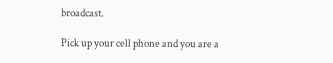broadcast.

Pick up your cell phone and you are a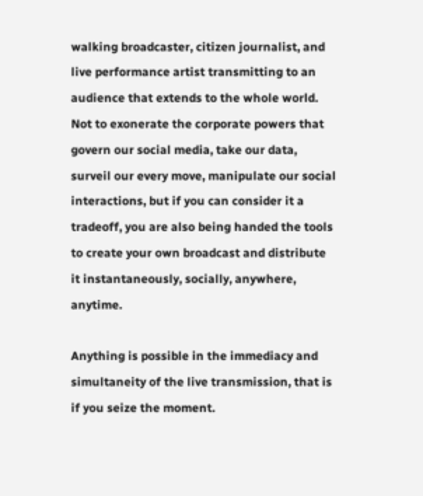walking broadcaster, citizen journalist, and live performance artist transmitting to an audience that extends to the whole world. Not to exonerate the corporate powers that govern our social media, take our data, surveil our every move, manipulate our social interactions, but if you can consider it a tradeoff, you are also being handed the tools to create your own broadcast and distribute it instantaneously, socially, anywhere, anytime.

Anything is possible in the immediacy and simultaneity of the live transmission, that is if you seize the moment.